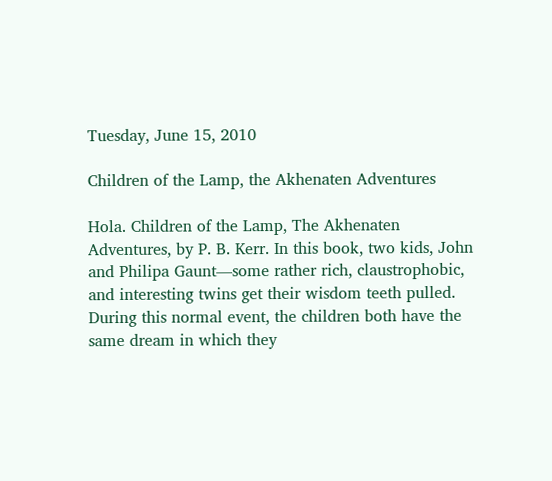Tuesday, June 15, 2010

Children of the Lamp, the Akhenaten Adventures

Hola. Children of the Lamp, The Akhenaten Adventures, by P. B. Kerr. In this book, two kids, John and Philipa Gaunt—some rather rich, claustrophobic, and interesting twins get their wisdom teeth pulled. During this normal event, the children both have the same dream in which they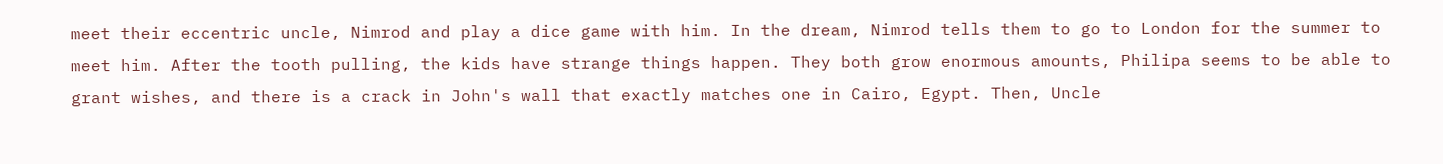meet their eccentric uncle, Nimrod and play a dice game with him. In the dream, Nimrod tells them to go to London for the summer to meet him. After the tooth pulling, the kids have strange things happen. They both grow enormous amounts, Philipa seems to be able to grant wishes, and there is a crack in John's wall that exactly matches one in Cairo, Egypt. Then, Uncle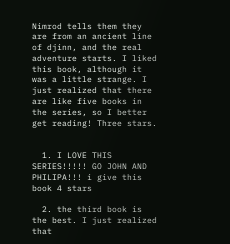Nimrod tells them they are from an ancient line of djinn, and the real adventure starts. I liked this book, although it was a little strange. I just realized that there are like five books in the series, so I better get reading! Three stars.


  1. I LOVE THIS SERIES!!!!! GO JOHN AND PHILIPA!!! i give this book 4 stars

  2. the third book is the best. I just realized that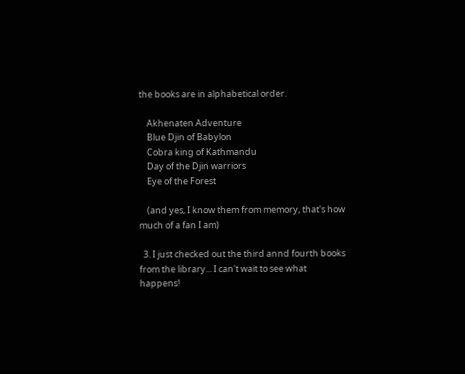the books are in alphabetical order.

    Akhenaten Adventure
    Blue Djin of Babylon
    Cobra king of Kathmandu
    Day of the Djin warriors
    Eye of the Forest

    (and yes, I know them from memory, that's how much of a fan I am)

  3. I just checked out the third annd fourth books from the library... I can't wait to see what happens!